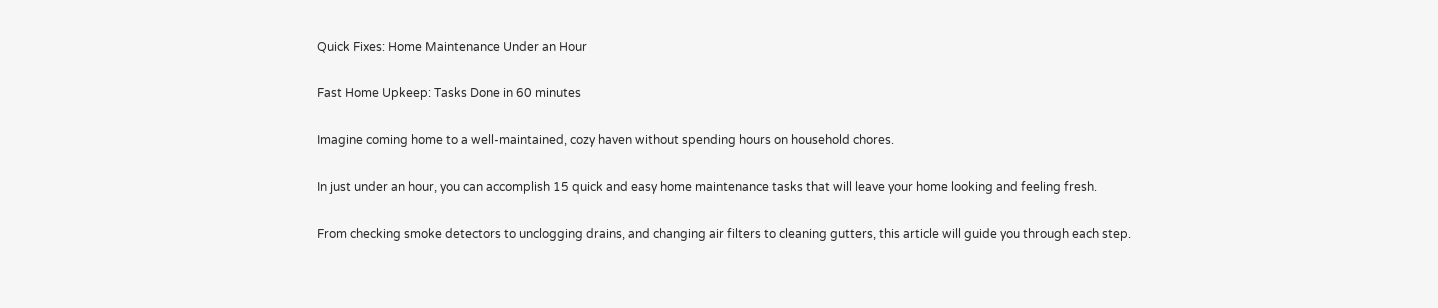Quick Fixes: Home Maintenance Under an Hour

Fast Home Upkeep: Tasks Done in 60 minutes

Imagine coming home to a well-maintained, cozy haven without spending hours on household chores.

In just under an hour, you can accomplish 15 quick and easy home maintenance tasks that will leave your home looking and feeling fresh.

From checking smoke detectors to unclogging drains, and changing air filters to cleaning gutters, this article will guide you through each step.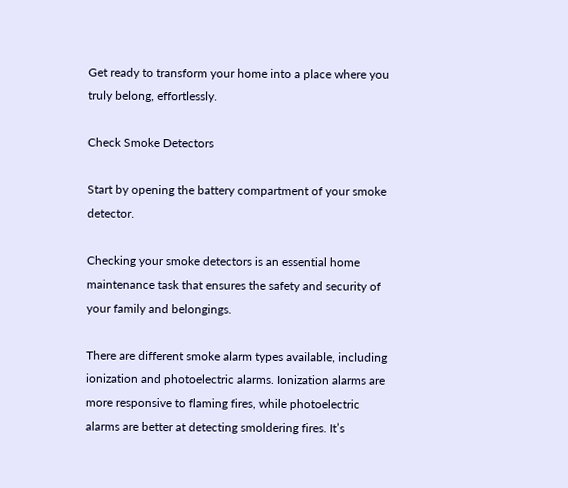Get ready to transform your home into a place where you truly belong, effortlessly.

Check Smoke Detectors

Start by opening the battery compartment of your smoke detector.

Checking your smoke detectors is an essential home maintenance task that ensures the safety and security of your family and belongings.

There are different smoke alarm types available, including ionization and photoelectric alarms. Ionization alarms are more responsive to flaming fires, while photoelectric alarms are better at detecting smoldering fires. It’s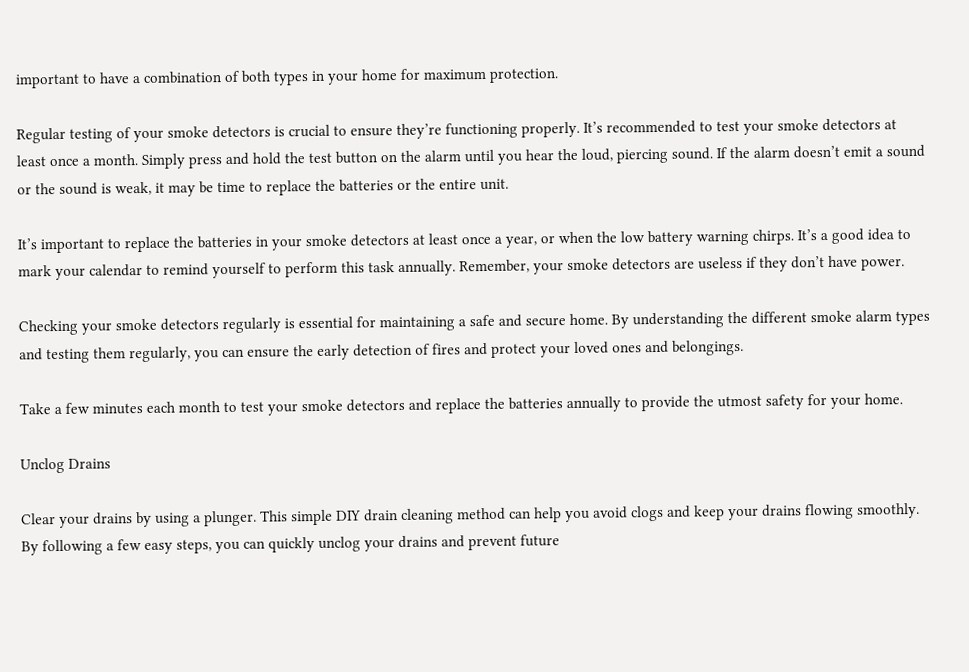important to have a combination of both types in your home for maximum protection.

Regular testing of your smoke detectors is crucial to ensure they’re functioning properly. It’s recommended to test your smoke detectors at least once a month. Simply press and hold the test button on the alarm until you hear the loud, piercing sound. If the alarm doesn’t emit a sound or the sound is weak, it may be time to replace the batteries or the entire unit.

It’s important to replace the batteries in your smoke detectors at least once a year, or when the low battery warning chirps. It’s a good idea to mark your calendar to remind yourself to perform this task annually. Remember, your smoke detectors are useless if they don’t have power.

Checking your smoke detectors regularly is essential for maintaining a safe and secure home. By understanding the different smoke alarm types and testing them regularly, you can ensure the early detection of fires and protect your loved ones and belongings.

Take a few minutes each month to test your smoke detectors and replace the batteries annually to provide the utmost safety for your home.

Unclog Drains

Clear your drains by using a plunger. This simple DIY drain cleaning method can help you avoid clogs and keep your drains flowing smoothly. By following a few easy steps, you can quickly unclog your drains and prevent future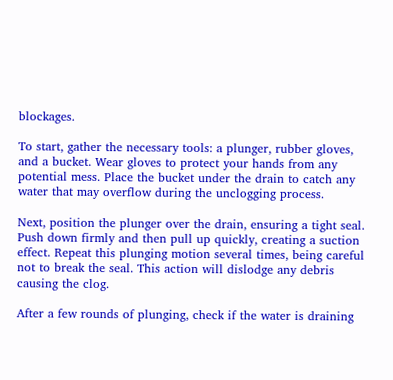blockages.

To start, gather the necessary tools: a plunger, rubber gloves, and a bucket. Wear gloves to protect your hands from any potential mess. Place the bucket under the drain to catch any water that may overflow during the unclogging process.

Next, position the plunger over the drain, ensuring a tight seal. Push down firmly and then pull up quickly, creating a suction effect. Repeat this plunging motion several times, being careful not to break the seal. This action will dislodge any debris causing the clog.

After a few rounds of plunging, check if the water is draining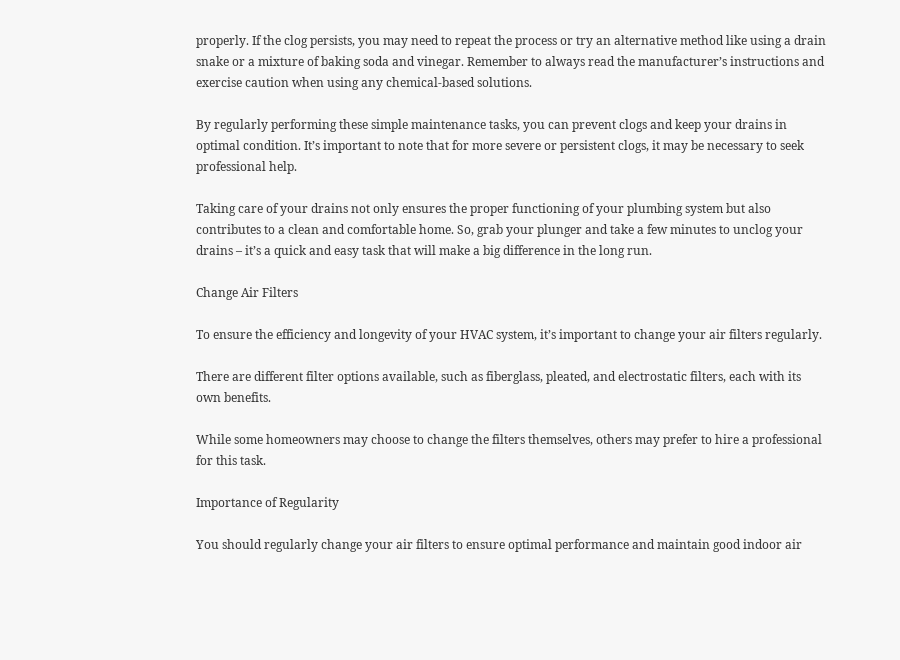properly. If the clog persists, you may need to repeat the process or try an alternative method like using a drain snake or a mixture of baking soda and vinegar. Remember to always read the manufacturer’s instructions and exercise caution when using any chemical-based solutions.

By regularly performing these simple maintenance tasks, you can prevent clogs and keep your drains in optimal condition. It’s important to note that for more severe or persistent clogs, it may be necessary to seek professional help.

Taking care of your drains not only ensures the proper functioning of your plumbing system but also contributes to a clean and comfortable home. So, grab your plunger and take a few minutes to unclog your drains – it’s a quick and easy task that will make a big difference in the long run.

Change Air Filters

To ensure the efficiency and longevity of your HVAC system, it’s important to change your air filters regularly.

There are different filter options available, such as fiberglass, pleated, and electrostatic filters, each with its own benefits.

While some homeowners may choose to change the filters themselves, others may prefer to hire a professional for this task.

Importance of Regularity

You should regularly change your air filters to ensure optimal performance and maintain good indoor air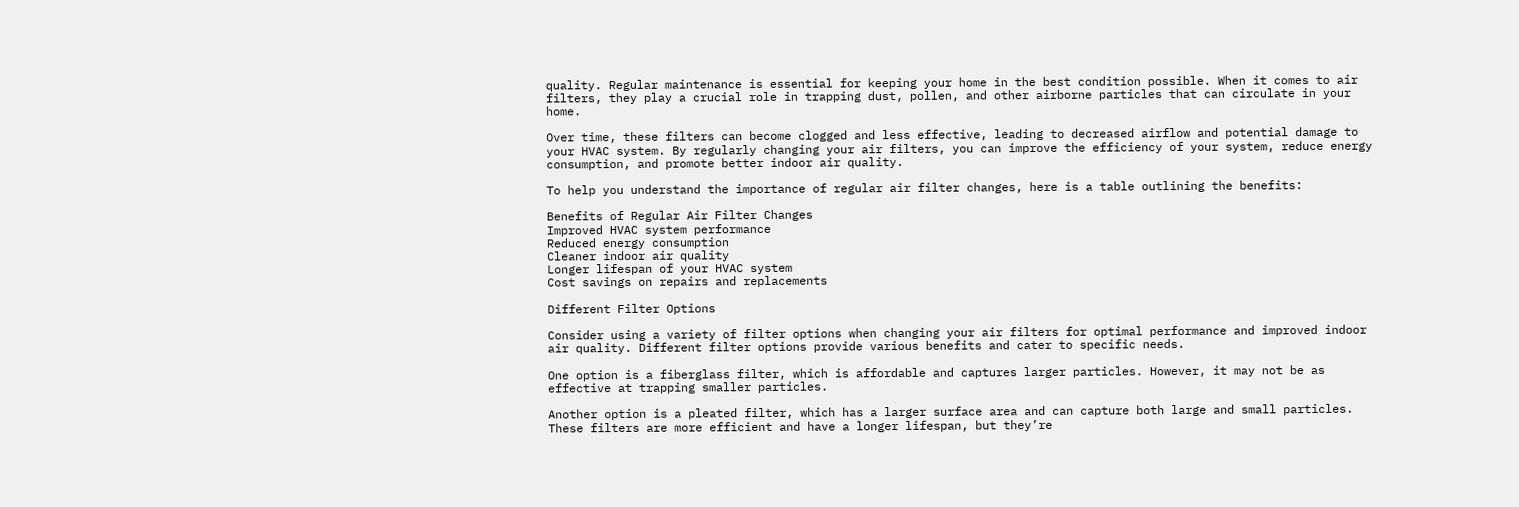quality. Regular maintenance is essential for keeping your home in the best condition possible. When it comes to air filters, they play a crucial role in trapping dust, pollen, and other airborne particles that can circulate in your home.

Over time, these filters can become clogged and less effective, leading to decreased airflow and potential damage to your HVAC system. By regularly changing your air filters, you can improve the efficiency of your system, reduce energy consumption, and promote better indoor air quality.

To help you understand the importance of regular air filter changes, here is a table outlining the benefits:

Benefits of Regular Air Filter Changes
Improved HVAC system performance
Reduced energy consumption
Cleaner indoor air quality
Longer lifespan of your HVAC system
Cost savings on repairs and replacements

Different Filter Options

Consider using a variety of filter options when changing your air filters for optimal performance and improved indoor air quality. Different filter options provide various benefits and cater to specific needs.

One option is a fiberglass filter, which is affordable and captures larger particles. However, it may not be as effective at trapping smaller particles.

Another option is a pleated filter, which has a larger surface area and can capture both large and small particles. These filters are more efficient and have a longer lifespan, but they’re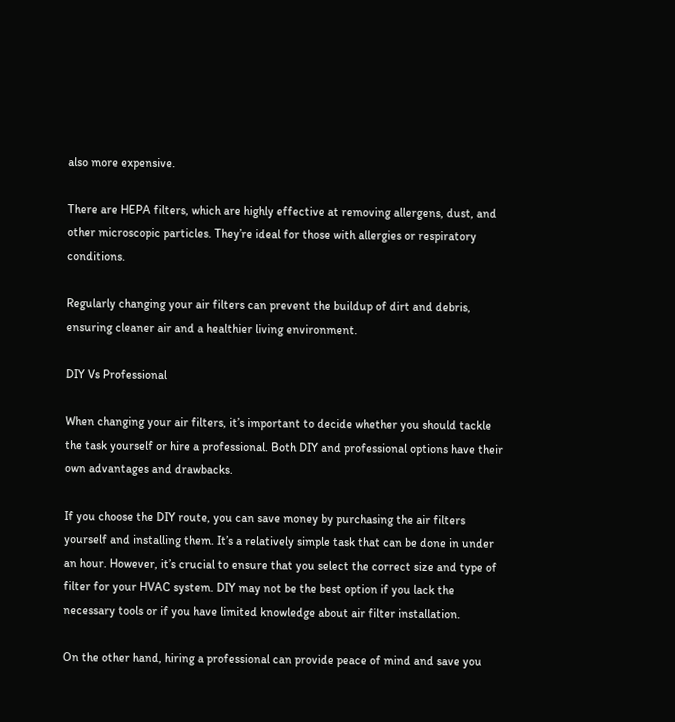also more expensive.

There are HEPA filters, which are highly effective at removing allergens, dust, and other microscopic particles. They’re ideal for those with allergies or respiratory conditions.

Regularly changing your air filters can prevent the buildup of dirt and debris, ensuring cleaner air and a healthier living environment.

DIY Vs Professional

When changing your air filters, it’s important to decide whether you should tackle the task yourself or hire a professional. Both DIY and professional options have their own advantages and drawbacks.

If you choose the DIY route, you can save money by purchasing the air filters yourself and installing them. It’s a relatively simple task that can be done in under an hour. However, it’s crucial to ensure that you select the correct size and type of filter for your HVAC system. DIY may not be the best option if you lack the necessary tools or if you have limited knowledge about air filter installation.

On the other hand, hiring a professional can provide peace of mind and save you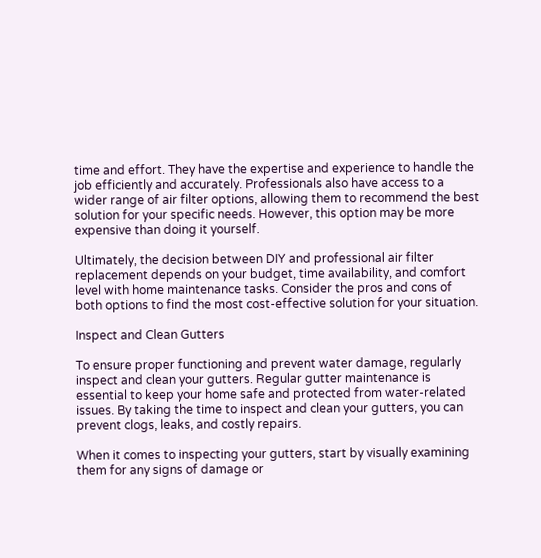time and effort. They have the expertise and experience to handle the job efficiently and accurately. Professionals also have access to a wider range of air filter options, allowing them to recommend the best solution for your specific needs. However, this option may be more expensive than doing it yourself.

Ultimately, the decision between DIY and professional air filter replacement depends on your budget, time availability, and comfort level with home maintenance tasks. Consider the pros and cons of both options to find the most cost-effective solution for your situation.

Inspect and Clean Gutters

To ensure proper functioning and prevent water damage, regularly inspect and clean your gutters. Regular gutter maintenance is essential to keep your home safe and protected from water-related issues. By taking the time to inspect and clean your gutters, you can prevent clogs, leaks, and costly repairs.

When it comes to inspecting your gutters, start by visually examining them for any signs of damage or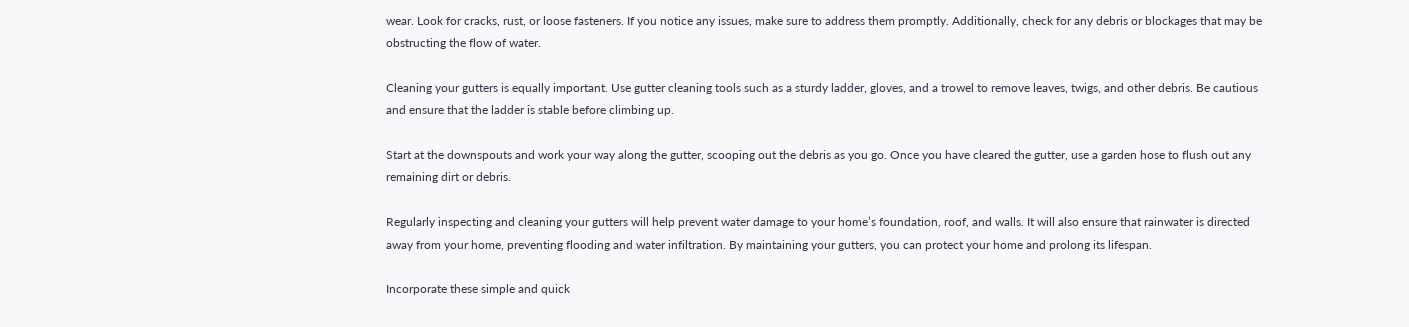wear. Look for cracks, rust, or loose fasteners. If you notice any issues, make sure to address them promptly. Additionally, check for any debris or blockages that may be obstructing the flow of water.

Cleaning your gutters is equally important. Use gutter cleaning tools such as a sturdy ladder, gloves, and a trowel to remove leaves, twigs, and other debris. Be cautious and ensure that the ladder is stable before climbing up.

Start at the downspouts and work your way along the gutter, scooping out the debris as you go. Once you have cleared the gutter, use a garden hose to flush out any remaining dirt or debris.

Regularly inspecting and cleaning your gutters will help prevent water damage to your home’s foundation, roof, and walls. It will also ensure that rainwater is directed away from your home, preventing flooding and water infiltration. By maintaining your gutters, you can protect your home and prolong its lifespan.

Incorporate these simple and quick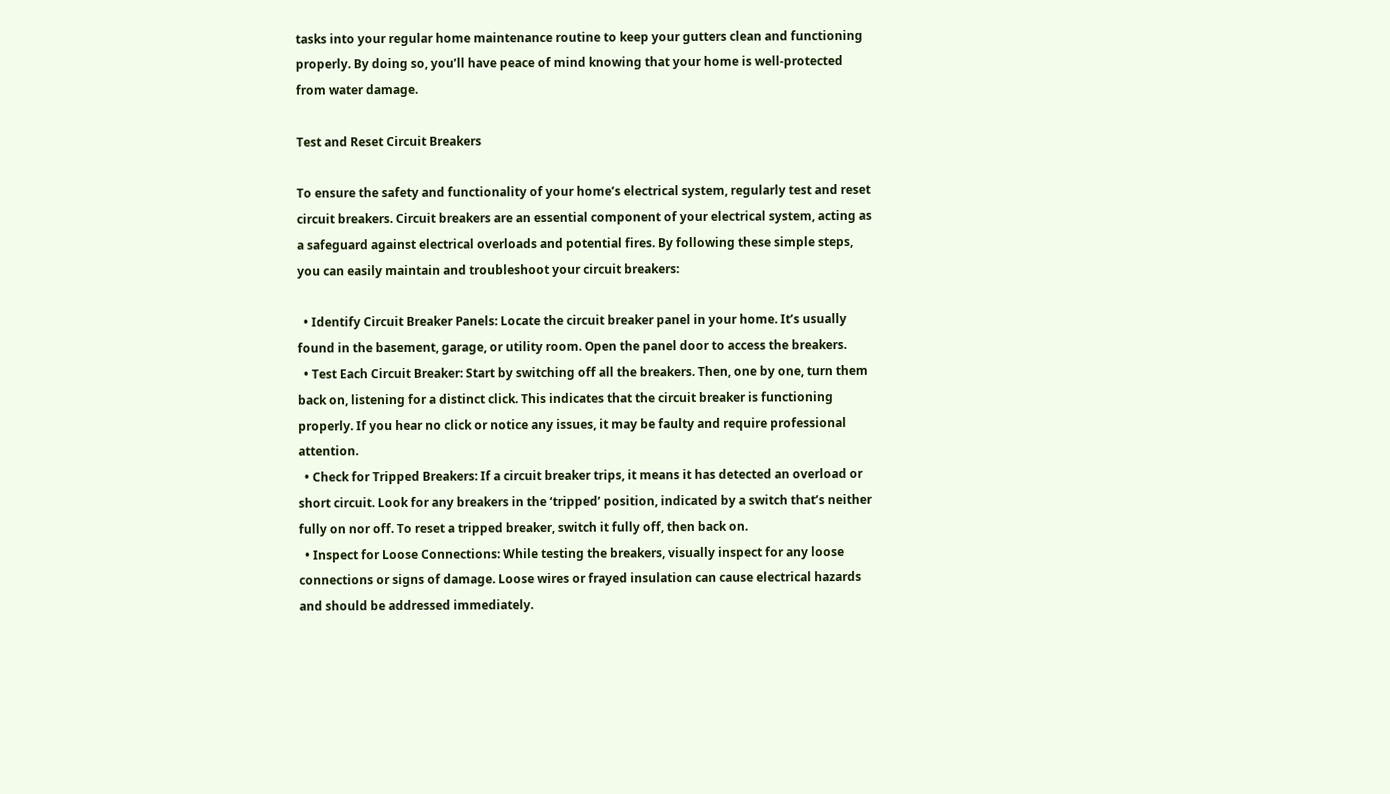tasks into your regular home maintenance routine to keep your gutters clean and functioning properly. By doing so, you’ll have peace of mind knowing that your home is well-protected from water damage.

Test and Reset Circuit Breakers

To ensure the safety and functionality of your home’s electrical system, regularly test and reset circuit breakers. Circuit breakers are an essential component of your electrical system, acting as a safeguard against electrical overloads and potential fires. By following these simple steps, you can easily maintain and troubleshoot your circuit breakers:

  • Identify Circuit Breaker Panels: Locate the circuit breaker panel in your home. It’s usually found in the basement, garage, or utility room. Open the panel door to access the breakers.
  • Test Each Circuit Breaker: Start by switching off all the breakers. Then, one by one, turn them back on, listening for a distinct click. This indicates that the circuit breaker is functioning properly. If you hear no click or notice any issues, it may be faulty and require professional attention.
  • Check for Tripped Breakers: If a circuit breaker trips, it means it has detected an overload or short circuit. Look for any breakers in the ‘tripped’ position, indicated by a switch that’s neither fully on nor off. To reset a tripped breaker, switch it fully off, then back on.
  • Inspect for Loose Connections: While testing the breakers, visually inspect for any loose connections or signs of damage. Loose wires or frayed insulation can cause electrical hazards and should be addressed immediately.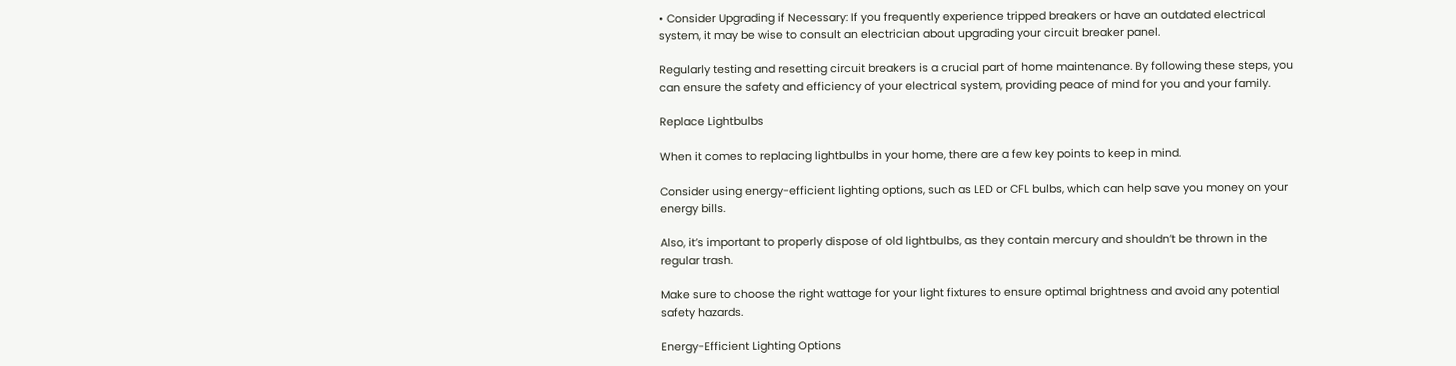• Consider Upgrading if Necessary: If you frequently experience tripped breakers or have an outdated electrical system, it may be wise to consult an electrician about upgrading your circuit breaker panel.

Regularly testing and resetting circuit breakers is a crucial part of home maintenance. By following these steps, you can ensure the safety and efficiency of your electrical system, providing peace of mind for you and your family.

Replace Lightbulbs

When it comes to replacing lightbulbs in your home, there are a few key points to keep in mind.

Consider using energy-efficient lighting options, such as LED or CFL bulbs, which can help save you money on your energy bills.

Also, it’s important to properly dispose of old lightbulbs, as they contain mercury and shouldn’t be thrown in the regular trash.

Make sure to choose the right wattage for your light fixtures to ensure optimal brightness and avoid any potential safety hazards.

Energy-Efficient Lighting Options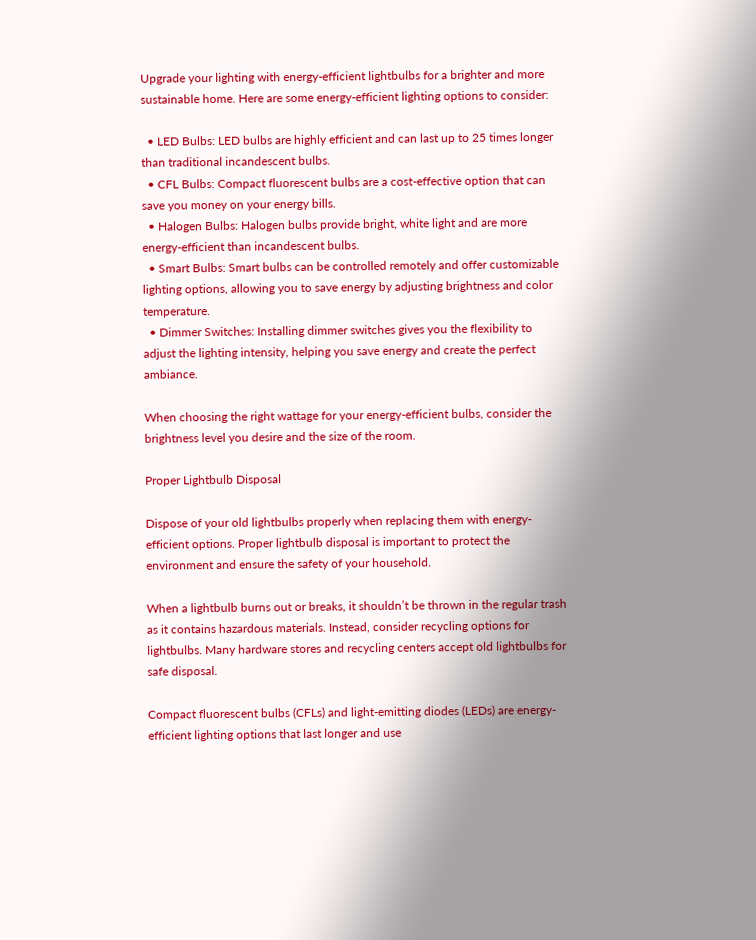Upgrade your lighting with energy-efficient lightbulbs for a brighter and more sustainable home. Here are some energy-efficient lighting options to consider:

  • LED Bulbs: LED bulbs are highly efficient and can last up to 25 times longer than traditional incandescent bulbs.
  • CFL Bulbs: Compact fluorescent bulbs are a cost-effective option that can save you money on your energy bills.
  • Halogen Bulbs: Halogen bulbs provide bright, white light and are more energy-efficient than incandescent bulbs.
  • Smart Bulbs: Smart bulbs can be controlled remotely and offer customizable lighting options, allowing you to save energy by adjusting brightness and color temperature.
  • Dimmer Switches: Installing dimmer switches gives you the flexibility to adjust the lighting intensity, helping you save energy and create the perfect ambiance.

When choosing the right wattage for your energy-efficient bulbs, consider the brightness level you desire and the size of the room.

Proper Lightbulb Disposal

Dispose of your old lightbulbs properly when replacing them with energy-efficient options. Proper lightbulb disposal is important to protect the environment and ensure the safety of your household.

When a lightbulb burns out or breaks, it shouldn’t be thrown in the regular trash as it contains hazardous materials. Instead, consider recycling options for lightbulbs. Many hardware stores and recycling centers accept old lightbulbs for safe disposal.

Compact fluorescent bulbs (CFLs) and light-emitting diodes (LEDs) are energy-efficient lighting options that last longer and use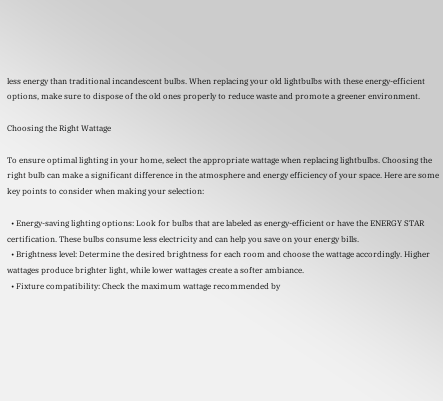less energy than traditional incandescent bulbs. When replacing your old lightbulbs with these energy-efficient options, make sure to dispose of the old ones properly to reduce waste and promote a greener environment.

Choosing the Right Wattage

To ensure optimal lighting in your home, select the appropriate wattage when replacing lightbulbs. Choosing the right bulb can make a significant difference in the atmosphere and energy efficiency of your space. Here are some key points to consider when making your selection:

  • Energy-saving lighting options: Look for bulbs that are labeled as energy-efficient or have the ENERGY STAR certification. These bulbs consume less electricity and can help you save on your energy bills.
  • Brightness level: Determine the desired brightness for each room and choose the wattage accordingly. Higher wattages produce brighter light, while lower wattages create a softer ambiance.
  • Fixture compatibility: Check the maximum wattage recommended by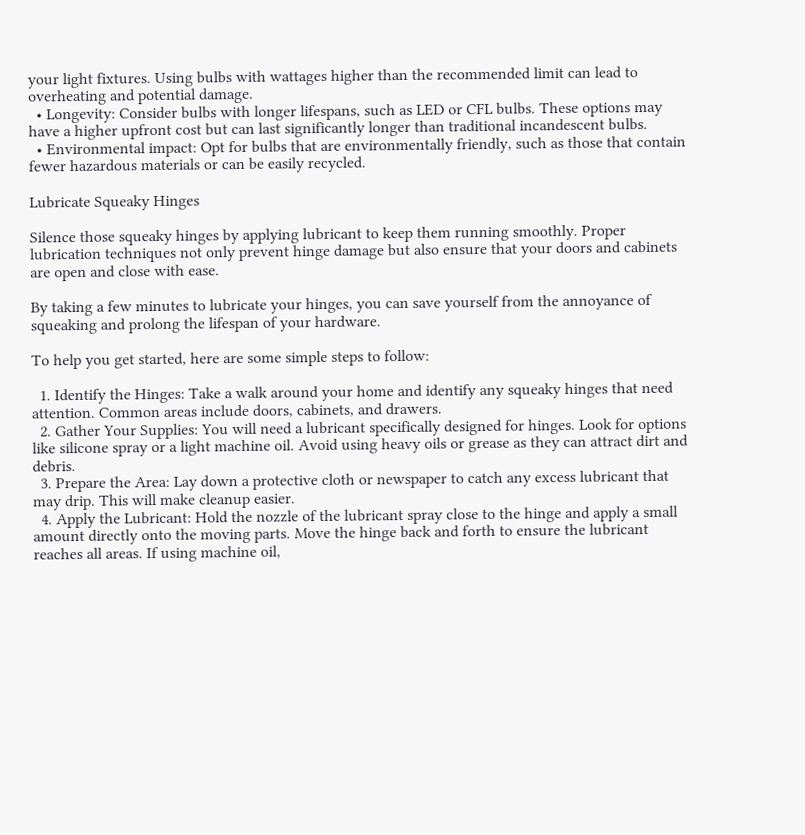your light fixtures. Using bulbs with wattages higher than the recommended limit can lead to overheating and potential damage.
  • Longevity: Consider bulbs with longer lifespans, such as LED or CFL bulbs. These options may have a higher upfront cost but can last significantly longer than traditional incandescent bulbs.
  • Environmental impact: Opt for bulbs that are environmentally friendly, such as those that contain fewer hazardous materials or can be easily recycled.

Lubricate Squeaky Hinges

Silence those squeaky hinges by applying lubricant to keep them running smoothly. Proper lubrication techniques not only prevent hinge damage but also ensure that your doors and cabinets are open and close with ease.

By taking a few minutes to lubricate your hinges, you can save yourself from the annoyance of squeaking and prolong the lifespan of your hardware.

To help you get started, here are some simple steps to follow:

  1. Identify the Hinges: Take a walk around your home and identify any squeaky hinges that need attention. Common areas include doors, cabinets, and drawers.
  2. Gather Your Supplies: You will need a lubricant specifically designed for hinges. Look for options like silicone spray or a light machine oil. Avoid using heavy oils or grease as they can attract dirt and debris.
  3. Prepare the Area: Lay down a protective cloth or newspaper to catch any excess lubricant that may drip. This will make cleanup easier.
  4. Apply the Lubricant: Hold the nozzle of the lubricant spray close to the hinge and apply a small amount directly onto the moving parts. Move the hinge back and forth to ensure the lubricant reaches all areas. If using machine oil,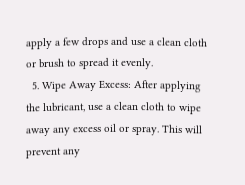apply a few drops and use a clean cloth or brush to spread it evenly.
  5. Wipe Away Excess: After applying the lubricant, use a clean cloth to wipe away any excess oil or spray. This will prevent any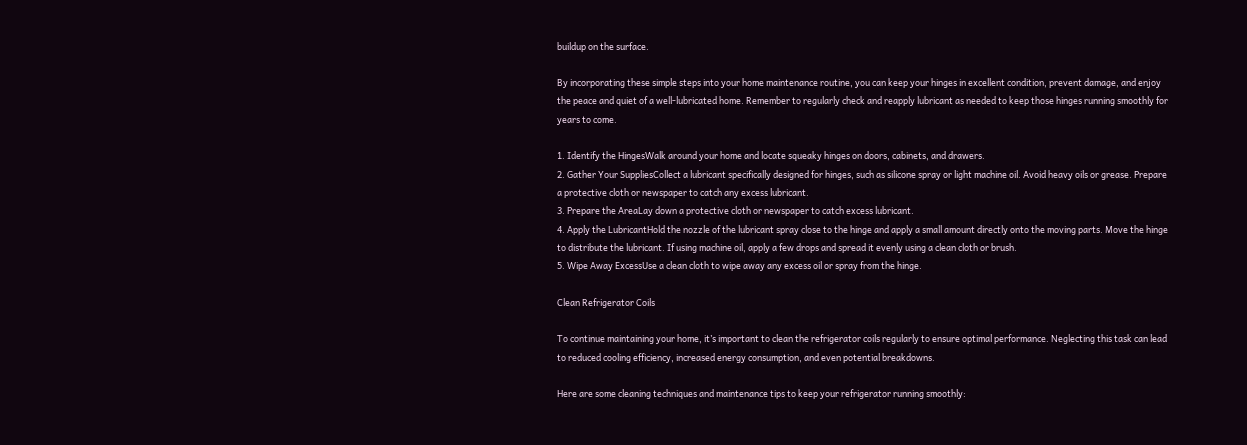buildup on the surface.

By incorporating these simple steps into your home maintenance routine, you can keep your hinges in excellent condition, prevent damage, and enjoy the peace and quiet of a well-lubricated home. Remember to regularly check and reapply lubricant as needed to keep those hinges running smoothly for years to come.

1. Identify the HingesWalk around your home and locate squeaky hinges on doors, cabinets, and drawers.
2. Gather Your SuppliesCollect a lubricant specifically designed for hinges, such as silicone spray or light machine oil. Avoid heavy oils or grease. Prepare a protective cloth or newspaper to catch any excess lubricant.
3. Prepare the AreaLay down a protective cloth or newspaper to catch excess lubricant.
4. Apply the LubricantHold the nozzle of the lubricant spray close to the hinge and apply a small amount directly onto the moving parts. Move the hinge to distribute the lubricant. If using machine oil, apply a few drops and spread it evenly using a clean cloth or brush.
5. Wipe Away ExcessUse a clean cloth to wipe away any excess oil or spray from the hinge.

Clean Refrigerator Coils

To continue maintaining your home, it’s important to clean the refrigerator coils regularly to ensure optimal performance. Neglecting this task can lead to reduced cooling efficiency, increased energy consumption, and even potential breakdowns.

Here are some cleaning techniques and maintenance tips to keep your refrigerator running smoothly: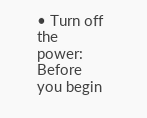• Turn off the power: Before you begin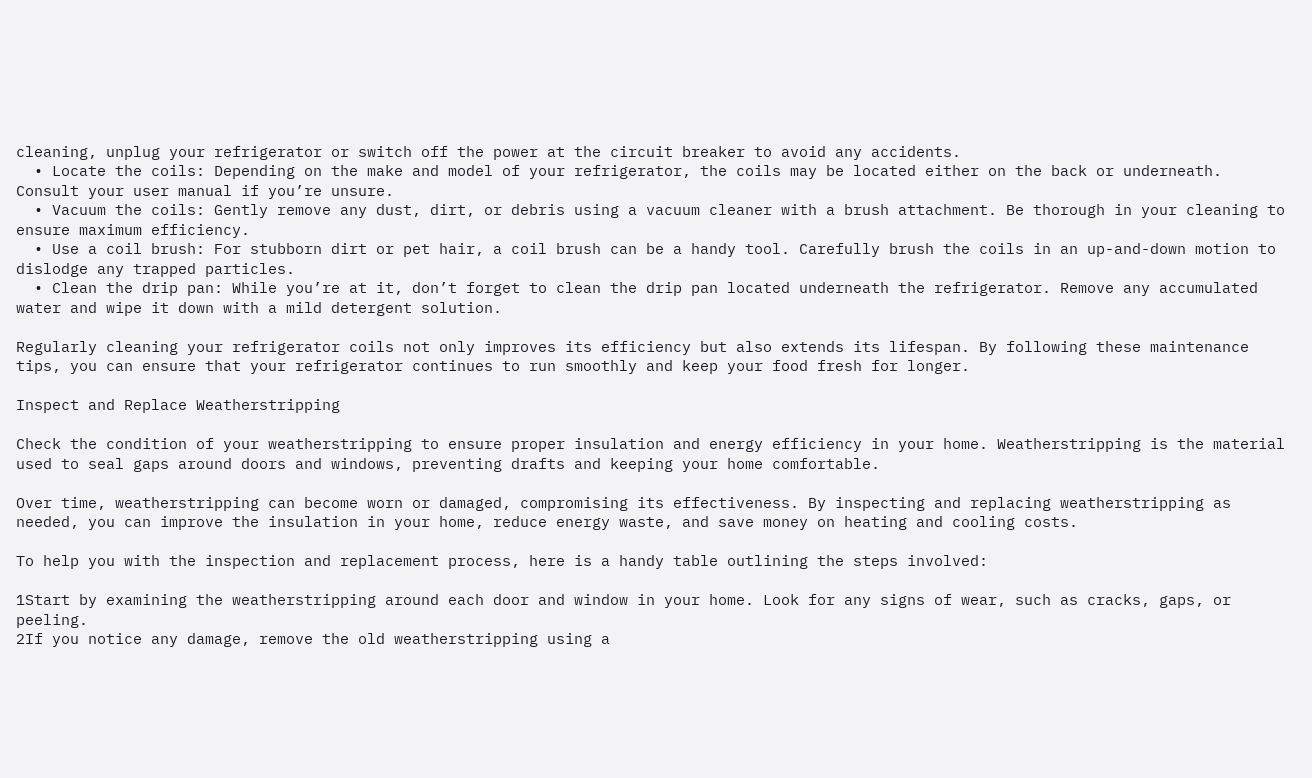cleaning, unplug your refrigerator or switch off the power at the circuit breaker to avoid any accidents.
  • Locate the coils: Depending on the make and model of your refrigerator, the coils may be located either on the back or underneath. Consult your user manual if you’re unsure.
  • Vacuum the coils: Gently remove any dust, dirt, or debris using a vacuum cleaner with a brush attachment. Be thorough in your cleaning to ensure maximum efficiency.
  • Use a coil brush: For stubborn dirt or pet hair, a coil brush can be a handy tool. Carefully brush the coils in an up-and-down motion to dislodge any trapped particles.
  • Clean the drip pan: While you’re at it, don’t forget to clean the drip pan located underneath the refrigerator. Remove any accumulated water and wipe it down with a mild detergent solution.

Regularly cleaning your refrigerator coils not only improves its efficiency but also extends its lifespan. By following these maintenance tips, you can ensure that your refrigerator continues to run smoothly and keep your food fresh for longer.

Inspect and Replace Weatherstripping

Check the condition of your weatherstripping to ensure proper insulation and energy efficiency in your home. Weatherstripping is the material used to seal gaps around doors and windows, preventing drafts and keeping your home comfortable.

Over time, weatherstripping can become worn or damaged, compromising its effectiveness. By inspecting and replacing weatherstripping as needed, you can improve the insulation in your home, reduce energy waste, and save money on heating and cooling costs.

To help you with the inspection and replacement process, here is a handy table outlining the steps involved:

1Start by examining the weatherstripping around each door and window in your home. Look for any signs of wear, such as cracks, gaps, or peeling.
2If you notice any damage, remove the old weatherstripping using a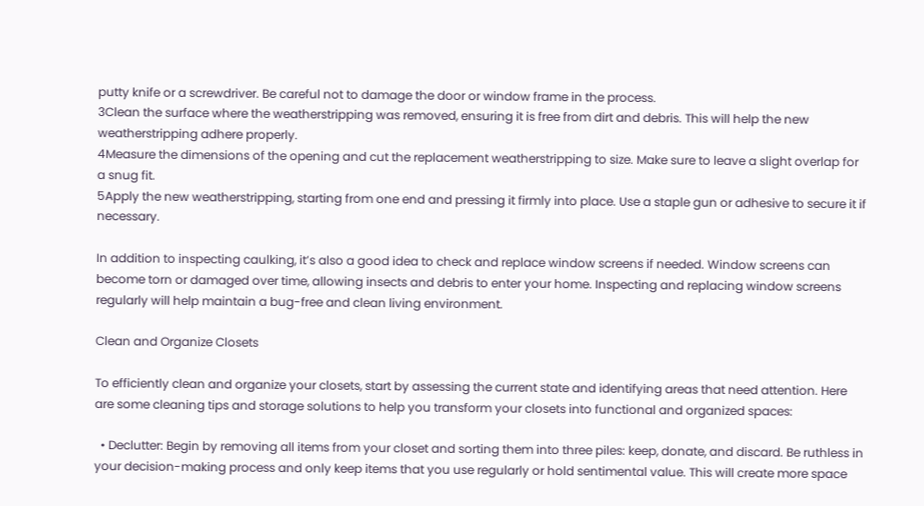putty knife or a screwdriver. Be careful not to damage the door or window frame in the process.
3Clean the surface where the weatherstripping was removed, ensuring it is free from dirt and debris. This will help the new weatherstripping adhere properly.
4Measure the dimensions of the opening and cut the replacement weatherstripping to size. Make sure to leave a slight overlap for a snug fit.
5Apply the new weatherstripping, starting from one end and pressing it firmly into place. Use a staple gun or adhesive to secure it if necessary.

In addition to inspecting caulking, it’s also a good idea to check and replace window screens if needed. Window screens can become torn or damaged over time, allowing insects and debris to enter your home. Inspecting and replacing window screens regularly will help maintain a bug-free and clean living environment.

Clean and Organize Closets

To efficiently clean and organize your closets, start by assessing the current state and identifying areas that need attention. Here are some cleaning tips and storage solutions to help you transform your closets into functional and organized spaces:

  • Declutter: Begin by removing all items from your closet and sorting them into three piles: keep, donate, and discard. Be ruthless in your decision-making process and only keep items that you use regularly or hold sentimental value. This will create more space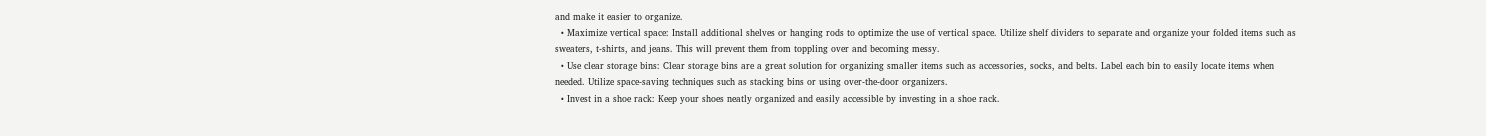and make it easier to organize.
  • Maximize vertical space: Install additional shelves or hanging rods to optimize the use of vertical space. Utilize shelf dividers to separate and organize your folded items such as sweaters, t-shirts, and jeans. This will prevent them from toppling over and becoming messy.
  • Use clear storage bins: Clear storage bins are a great solution for organizing smaller items such as accessories, socks, and belts. Label each bin to easily locate items when needed. Utilize space-saving techniques such as stacking bins or using over-the-door organizers.
  • Invest in a shoe rack: Keep your shoes neatly organized and easily accessible by investing in a shoe rack.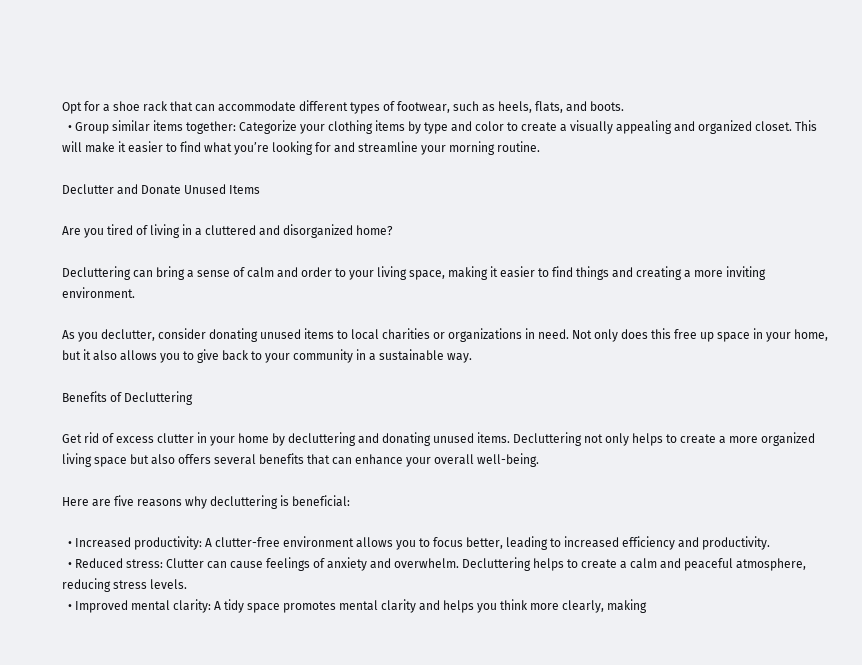Opt for a shoe rack that can accommodate different types of footwear, such as heels, flats, and boots.
  • Group similar items together: Categorize your clothing items by type and color to create a visually appealing and organized closet. This will make it easier to find what you’re looking for and streamline your morning routine.

Declutter and Donate Unused Items

Are you tired of living in a cluttered and disorganized home?

Decluttering can bring a sense of calm and order to your living space, making it easier to find things and creating a more inviting environment.

As you declutter, consider donating unused items to local charities or organizations in need. Not only does this free up space in your home, but it also allows you to give back to your community in a sustainable way.

Benefits of Decluttering

Get rid of excess clutter in your home by decluttering and donating unused items. Decluttering not only helps to create a more organized living space but also offers several benefits that can enhance your overall well-being.

Here are five reasons why decluttering is beneficial:

  • Increased productivity: A clutter-free environment allows you to focus better, leading to increased efficiency and productivity.
  • Reduced stress: Clutter can cause feelings of anxiety and overwhelm. Decluttering helps to create a calm and peaceful atmosphere, reducing stress levels.
  • Improved mental clarity: A tidy space promotes mental clarity and helps you think more clearly, making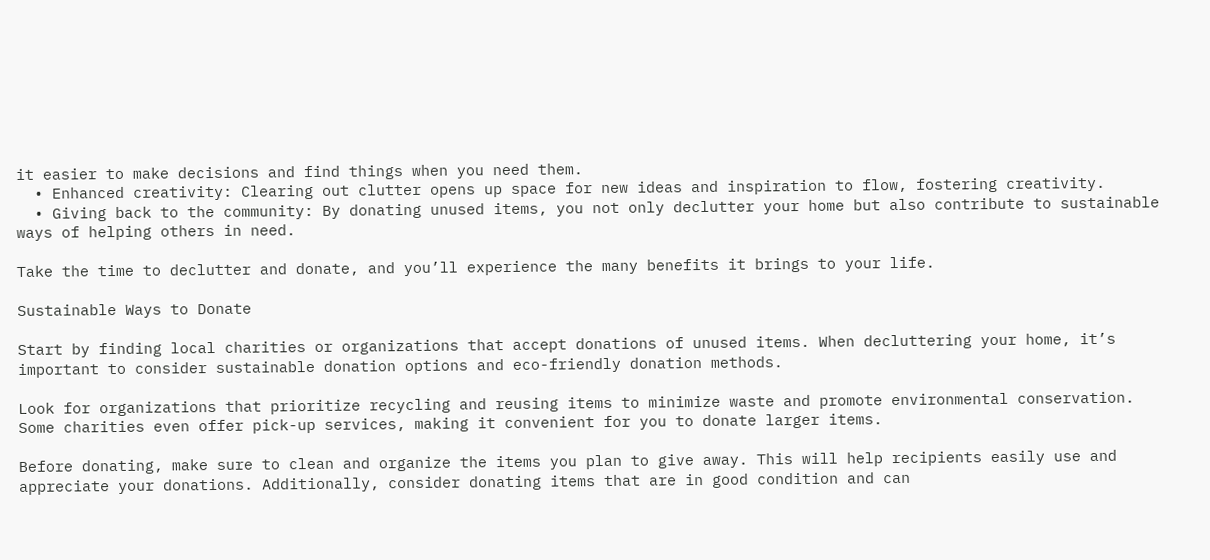it easier to make decisions and find things when you need them.
  • Enhanced creativity: Clearing out clutter opens up space for new ideas and inspiration to flow, fostering creativity.
  • Giving back to the community: By donating unused items, you not only declutter your home but also contribute to sustainable ways of helping others in need.

Take the time to declutter and donate, and you’ll experience the many benefits it brings to your life.

Sustainable Ways to Donate

Start by finding local charities or organizations that accept donations of unused items. When decluttering your home, it’s important to consider sustainable donation options and eco-friendly donation methods.

Look for organizations that prioritize recycling and reusing items to minimize waste and promote environmental conservation. Some charities even offer pick-up services, making it convenient for you to donate larger items.

Before donating, make sure to clean and organize the items you plan to give away. This will help recipients easily use and appreciate your donations. Additionally, consider donating items that are in good condition and can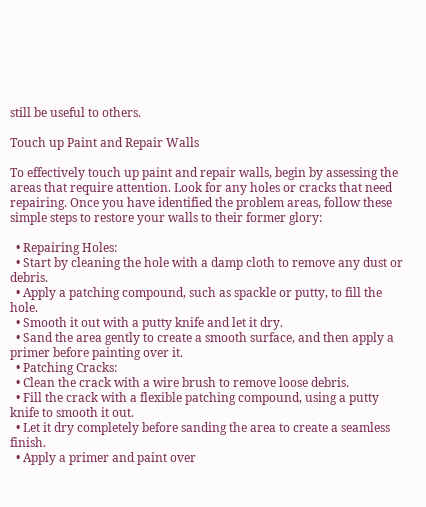still be useful to others.

Touch up Paint and Repair Walls

To effectively touch up paint and repair walls, begin by assessing the areas that require attention. Look for any holes or cracks that need repairing. Once you have identified the problem areas, follow these simple steps to restore your walls to their former glory:

  • Repairing Holes:
  • Start by cleaning the hole with a damp cloth to remove any dust or debris.
  • Apply a patching compound, such as spackle or putty, to fill the hole.
  • Smooth it out with a putty knife and let it dry.
  • Sand the area gently to create a smooth surface, and then apply a primer before painting over it.
  • Patching Cracks:
  • Clean the crack with a wire brush to remove loose debris.
  • Fill the crack with a flexible patching compound, using a putty knife to smooth it out.
  • Let it dry completely before sanding the area to create a seamless finish.
  • Apply a primer and paint over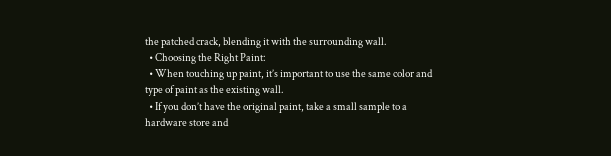the patched crack, blending it with the surrounding wall.
  • Choosing the Right Paint:
  • When touching up paint, it’s important to use the same color and type of paint as the existing wall.
  • If you don’t have the original paint, take a small sample to a hardware store and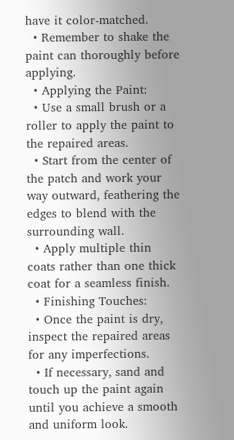have it color-matched.
  • Remember to shake the paint can thoroughly before applying.
  • Applying the Paint:
  • Use a small brush or a roller to apply the paint to the repaired areas.
  • Start from the center of the patch and work your way outward, feathering the edges to blend with the surrounding wall.
  • Apply multiple thin coats rather than one thick coat for a seamless finish.
  • Finishing Touches:
  • Once the paint is dry, inspect the repaired areas for any imperfections.
  • If necessary, sand and touch up the paint again until you achieve a smooth and uniform look.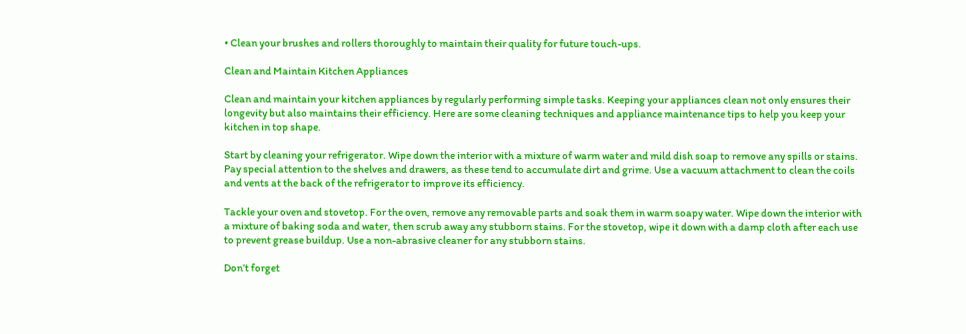• Clean your brushes and rollers thoroughly to maintain their quality for future touch-ups.

Clean and Maintain Kitchen Appliances

Clean and maintain your kitchen appliances by regularly performing simple tasks. Keeping your appliances clean not only ensures their longevity but also maintains their efficiency. Here are some cleaning techniques and appliance maintenance tips to help you keep your kitchen in top shape.

Start by cleaning your refrigerator. Wipe down the interior with a mixture of warm water and mild dish soap to remove any spills or stains. Pay special attention to the shelves and drawers, as these tend to accumulate dirt and grime. Use a vacuum attachment to clean the coils and vents at the back of the refrigerator to improve its efficiency.

Tackle your oven and stovetop. For the oven, remove any removable parts and soak them in warm soapy water. Wipe down the interior with a mixture of baking soda and water, then scrub away any stubborn stains. For the stovetop, wipe it down with a damp cloth after each use to prevent grease buildup. Use a non-abrasive cleaner for any stubborn stains.

Don’t forget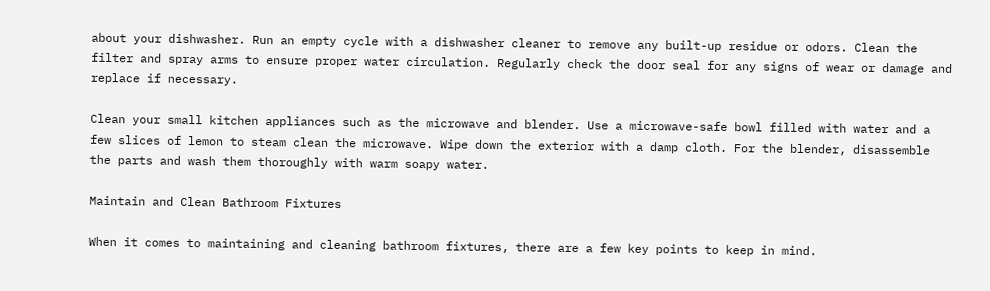about your dishwasher. Run an empty cycle with a dishwasher cleaner to remove any built-up residue or odors. Clean the filter and spray arms to ensure proper water circulation. Regularly check the door seal for any signs of wear or damage and replace if necessary.

Clean your small kitchen appliances such as the microwave and blender. Use a microwave-safe bowl filled with water and a few slices of lemon to steam clean the microwave. Wipe down the exterior with a damp cloth. For the blender, disassemble the parts and wash them thoroughly with warm soapy water.

Maintain and Clean Bathroom Fixtures

When it comes to maintaining and cleaning bathroom fixtures, there are a few key points to keep in mind.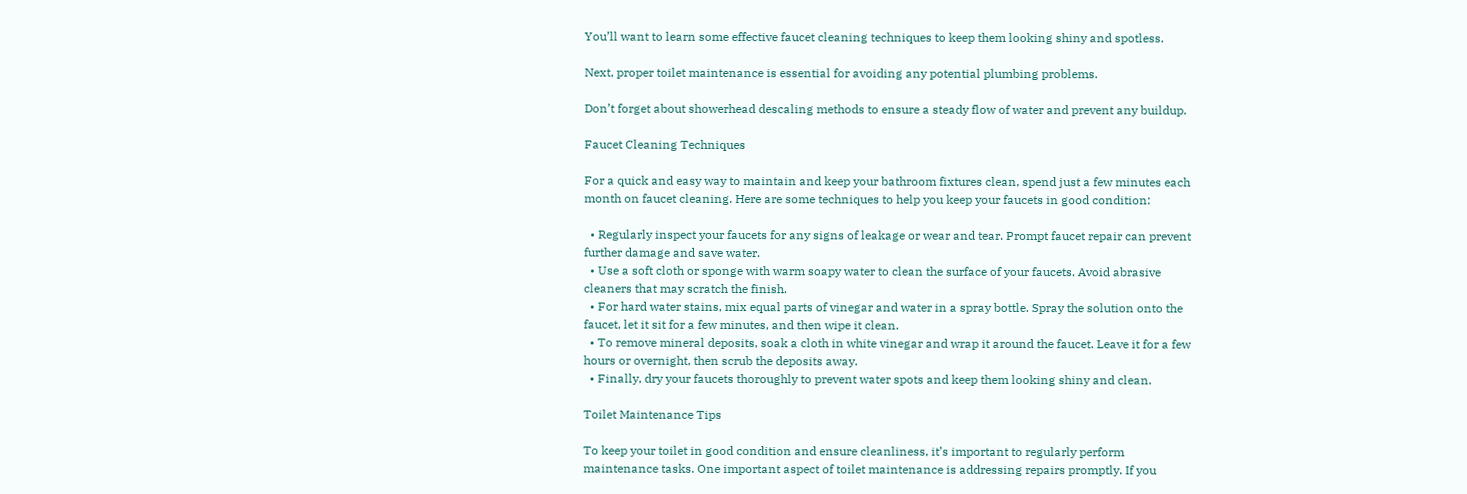You’ll want to learn some effective faucet cleaning techniques to keep them looking shiny and spotless.

Next, proper toilet maintenance is essential for avoiding any potential plumbing problems.

Don’t forget about showerhead descaling methods to ensure a steady flow of water and prevent any buildup.

Faucet Cleaning Techniques

For a quick and easy way to maintain and keep your bathroom fixtures clean, spend just a few minutes each month on faucet cleaning. Here are some techniques to help you keep your faucets in good condition:

  • Regularly inspect your faucets for any signs of leakage or wear and tear. Prompt faucet repair can prevent further damage and save water.
  • Use a soft cloth or sponge with warm soapy water to clean the surface of your faucets. Avoid abrasive cleaners that may scratch the finish.
  • For hard water stains, mix equal parts of vinegar and water in a spray bottle. Spray the solution onto the faucet, let it sit for a few minutes, and then wipe it clean.
  • To remove mineral deposits, soak a cloth in white vinegar and wrap it around the faucet. Leave it for a few hours or overnight, then scrub the deposits away.
  • Finally, dry your faucets thoroughly to prevent water spots and keep them looking shiny and clean.

Toilet Maintenance Tips

To keep your toilet in good condition and ensure cleanliness, it’s important to regularly perform maintenance tasks. One important aspect of toilet maintenance is addressing repairs promptly. If you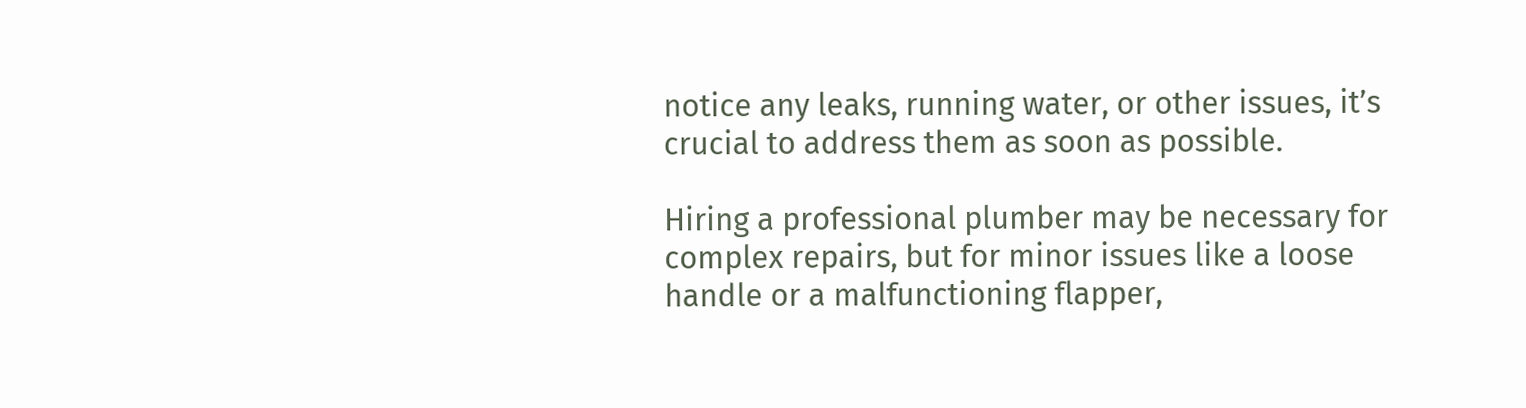notice any leaks, running water, or other issues, it’s crucial to address them as soon as possible.

Hiring a professional plumber may be necessary for complex repairs, but for minor issues like a loose handle or a malfunctioning flapper,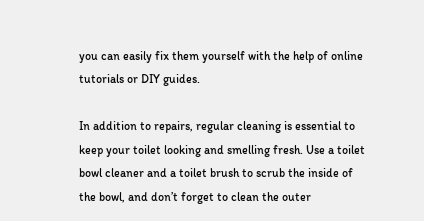you can easily fix them yourself with the help of online tutorials or DIY guides.

In addition to repairs, regular cleaning is essential to keep your toilet looking and smelling fresh. Use a toilet bowl cleaner and a toilet brush to scrub the inside of the bowl, and don’t forget to clean the outer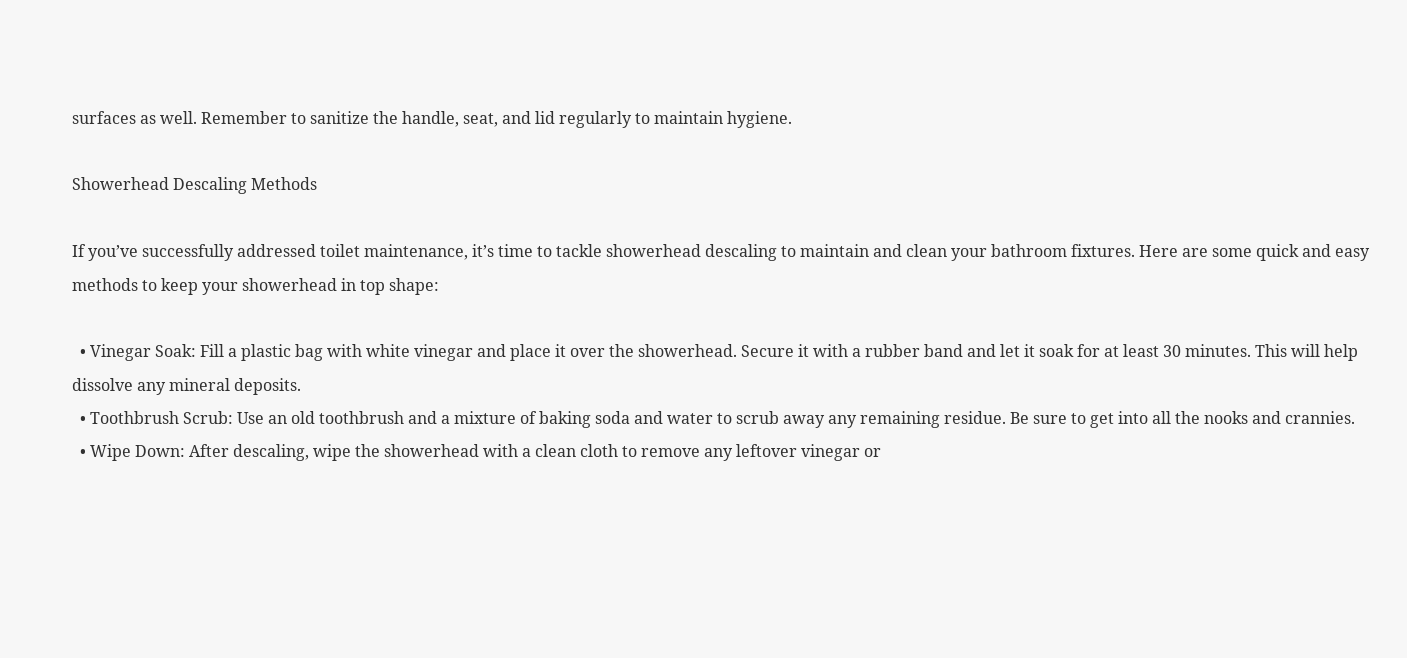surfaces as well. Remember to sanitize the handle, seat, and lid regularly to maintain hygiene.

Showerhead Descaling Methods

If you’ve successfully addressed toilet maintenance, it’s time to tackle showerhead descaling to maintain and clean your bathroom fixtures. Here are some quick and easy methods to keep your showerhead in top shape:

  • Vinegar Soak: Fill a plastic bag with white vinegar and place it over the showerhead. Secure it with a rubber band and let it soak for at least 30 minutes. This will help dissolve any mineral deposits.
  • Toothbrush Scrub: Use an old toothbrush and a mixture of baking soda and water to scrub away any remaining residue. Be sure to get into all the nooks and crannies.
  • Wipe Down: After descaling, wipe the showerhead with a clean cloth to remove any leftover vinegar or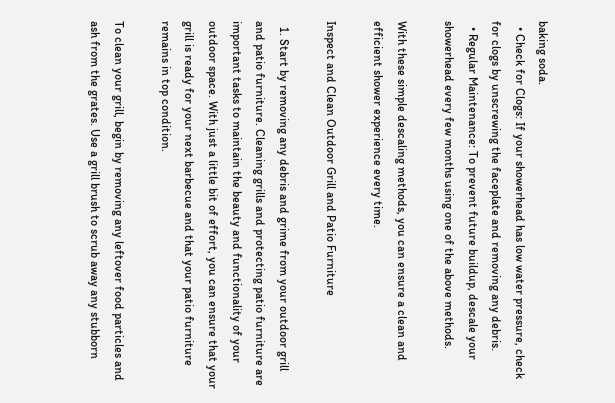baking soda.
  • Check for Clogs: If your showerhead has low water pressure, check for clogs by unscrewing the faceplate and removing any debris.
  • Regular Maintenance: To prevent future buildup, descale your showerhead every few months using one of the above methods.

With these simple descaling methods, you can ensure a clean and efficient shower experience every time.

Inspect and Clean Outdoor Grill and Patio Furniture

  1. Start by removing any debris and grime from your outdoor grill and patio furniture. Cleaning grills and protecting patio furniture are important tasks to maintain the beauty and functionality of your outdoor space. With just a little bit of effort, you can ensure that your grill is ready for your next barbecue and that your patio furniture remains in top condition.

To clean your grill, begin by removing any leftover food particles and ash from the grates. Use a grill brush to scrub away any stubborn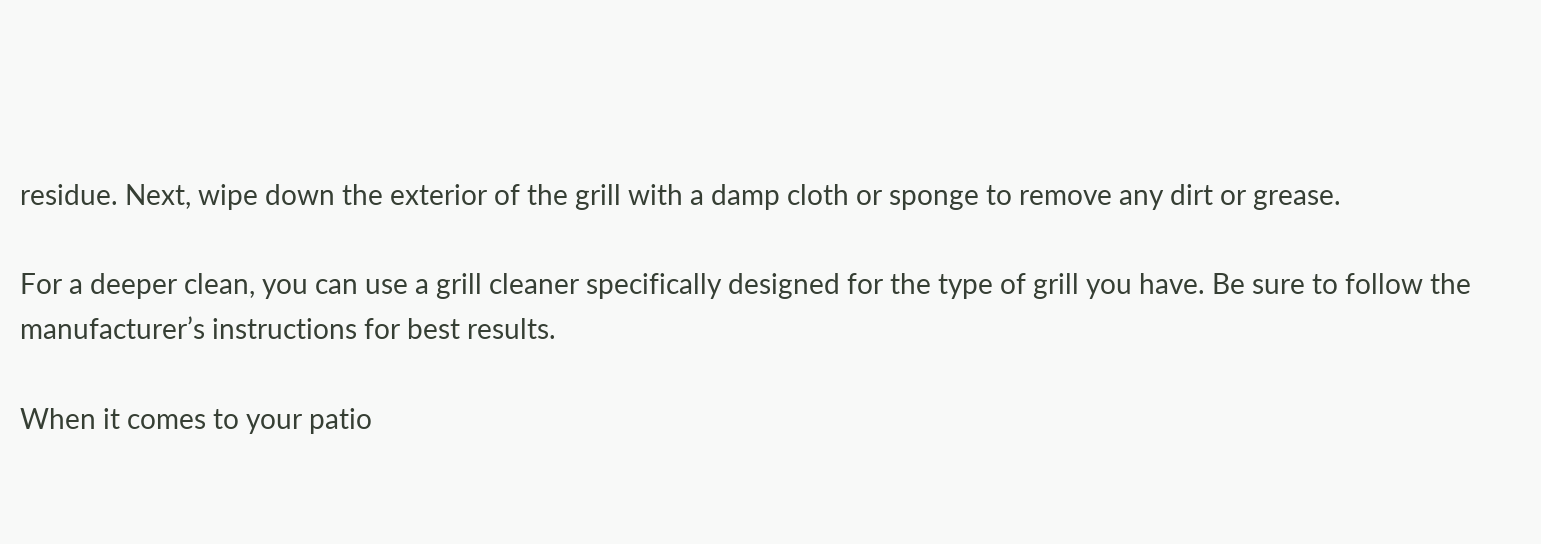residue. Next, wipe down the exterior of the grill with a damp cloth or sponge to remove any dirt or grease.

For a deeper clean, you can use a grill cleaner specifically designed for the type of grill you have. Be sure to follow the manufacturer’s instructions for best results.

When it comes to your patio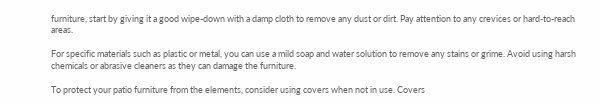furniture, start by giving it a good wipe-down with a damp cloth to remove any dust or dirt. Pay attention to any crevices or hard-to-reach areas.

For specific materials such as plastic or metal, you can use a mild soap and water solution to remove any stains or grime. Avoid using harsh chemicals or abrasive cleaners as they can damage the furniture.

To protect your patio furniture from the elements, consider using covers when not in use. Covers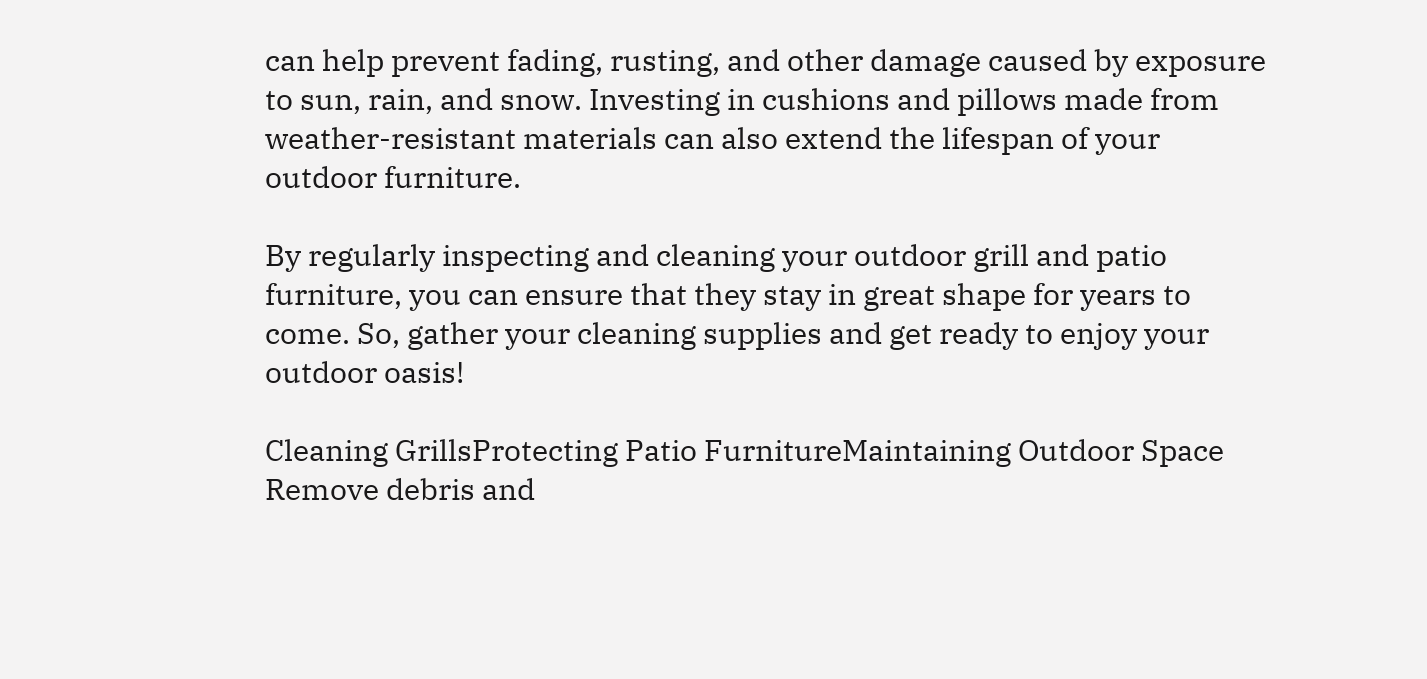can help prevent fading, rusting, and other damage caused by exposure to sun, rain, and snow. Investing in cushions and pillows made from weather-resistant materials can also extend the lifespan of your outdoor furniture.

By regularly inspecting and cleaning your outdoor grill and patio furniture, you can ensure that they stay in great shape for years to come. So, gather your cleaning supplies and get ready to enjoy your outdoor oasis!

Cleaning GrillsProtecting Patio FurnitureMaintaining Outdoor Space
Remove debris and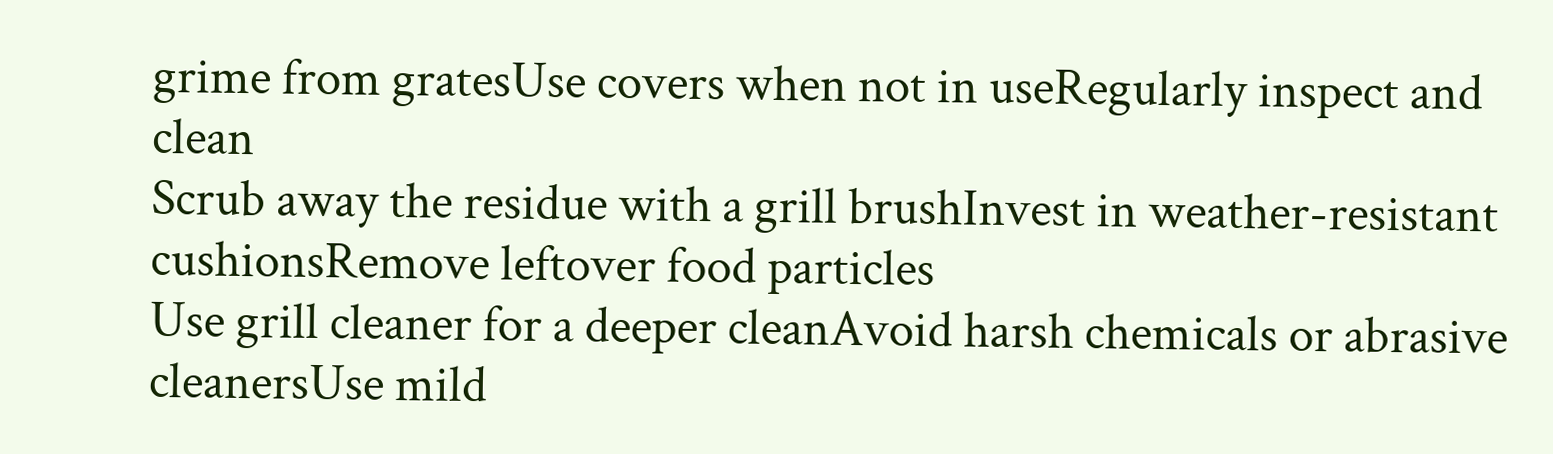grime from gratesUse covers when not in useRegularly inspect and clean
Scrub away the residue with a grill brushInvest in weather-resistant cushionsRemove leftover food particles
Use grill cleaner for a deeper cleanAvoid harsh chemicals or abrasive cleanersUse mild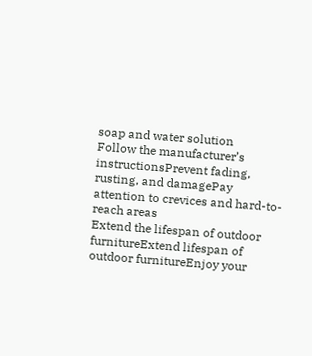soap and water solution
Follow the manufacturer’s instructionsPrevent fading, rusting, and damagePay attention to crevices and hard-to-reach areas
Extend the lifespan of outdoor furnitureExtend lifespan of outdoor furnitureEnjoy your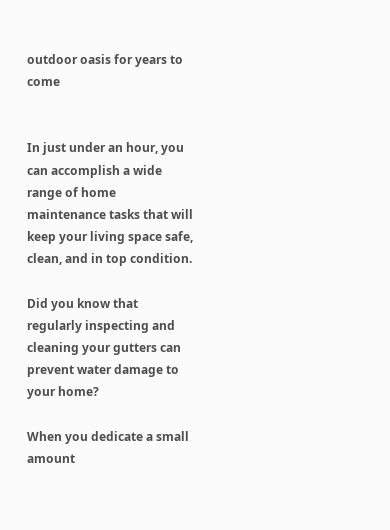outdoor oasis for years to come


In just under an hour, you can accomplish a wide range of home maintenance tasks that will keep your living space safe, clean, and in top condition.

Did you know that regularly inspecting and cleaning your gutters can prevent water damage to your home?

When you dedicate a small amount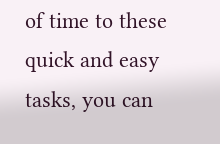of time to these quick and easy tasks, you can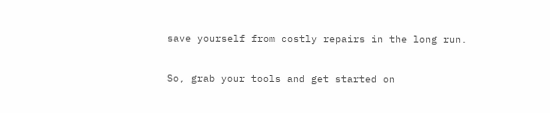save yourself from costly repairs in the long run.

So, grab your tools and get started on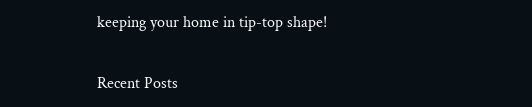keeping your home in tip-top shape!

Recent Posts